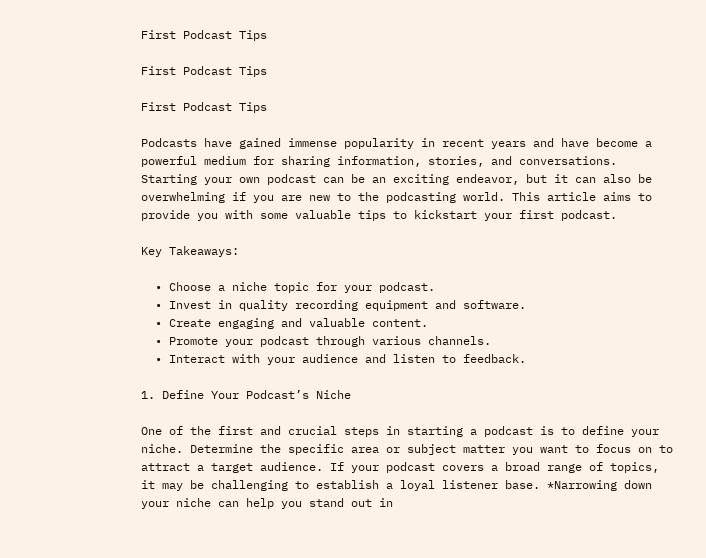First Podcast Tips

First Podcast Tips

First Podcast Tips

Podcasts have gained immense popularity in recent years and have become a powerful medium for sharing information, stories, and conversations. Starting your own podcast can be an exciting endeavor, but it can also be overwhelming if you are new to the podcasting world. This article aims to provide you with some valuable tips to kickstart your first podcast.

Key Takeaways:

  • Choose a niche topic for your podcast.
  • Invest in quality recording equipment and software.
  • Create engaging and valuable content.
  • Promote your podcast through various channels.
  • Interact with your audience and listen to feedback.

1. Define Your Podcast’s Niche

One of the first and crucial steps in starting a podcast is to define your niche. Determine the specific area or subject matter you want to focus on to attract a target audience. If your podcast covers a broad range of topics, it may be challenging to establish a loyal listener base. *Narrowing down your niche can help you stand out in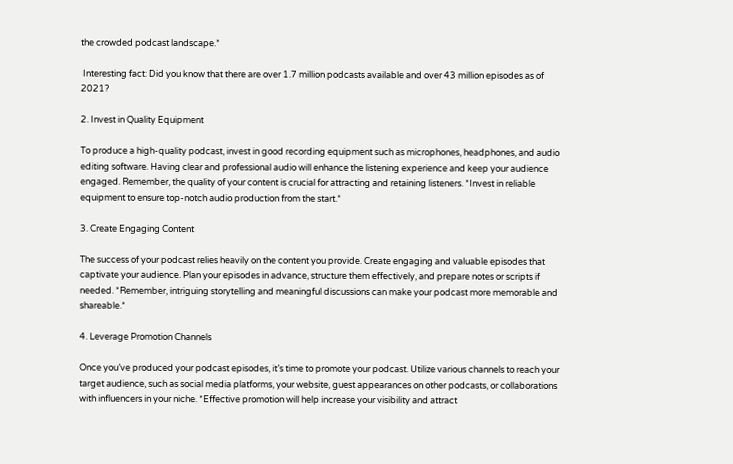the crowded podcast landscape.*

 Interesting fact: Did you know that there are over 1.7 million podcasts available and over 43 million episodes as of 2021?

2. Invest in Quality Equipment

To produce a high-quality podcast, invest in good recording equipment such as microphones, headphones, and audio editing software. Having clear and professional audio will enhance the listening experience and keep your audience engaged. Remember, the quality of your content is crucial for attracting and retaining listeners. *Invest in reliable equipment to ensure top-notch audio production from the start.*

3. Create Engaging Content

The success of your podcast relies heavily on the content you provide. Create engaging and valuable episodes that captivate your audience. Plan your episodes in advance, structure them effectively, and prepare notes or scripts if needed. *Remember, intriguing storytelling and meaningful discussions can make your podcast more memorable and shareable.*

4. Leverage Promotion Channels

Once you’ve produced your podcast episodes, it’s time to promote your podcast. Utilize various channels to reach your target audience, such as social media platforms, your website, guest appearances on other podcasts, or collaborations with influencers in your niche. *Effective promotion will help increase your visibility and attract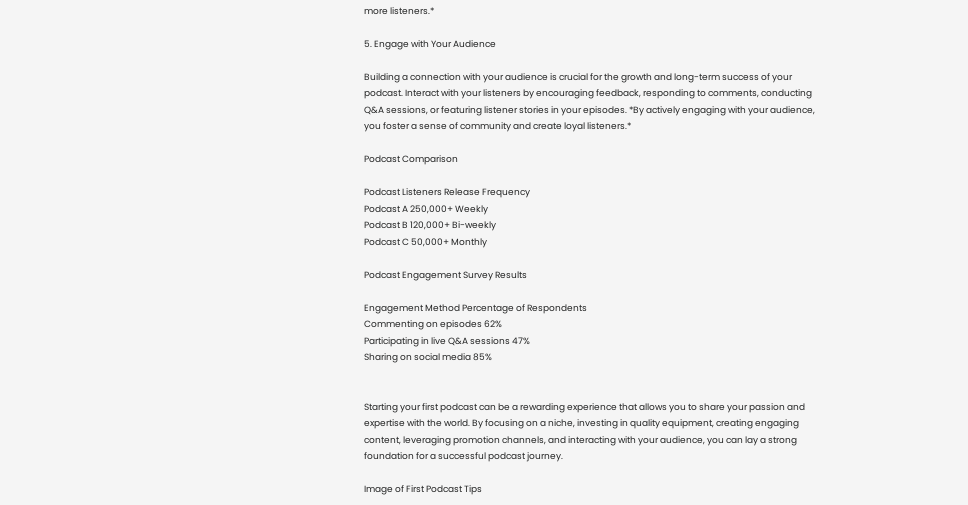more listeners.*

5. Engage with Your Audience

Building a connection with your audience is crucial for the growth and long-term success of your podcast. Interact with your listeners by encouraging feedback, responding to comments, conducting Q&A sessions, or featuring listener stories in your episodes. *By actively engaging with your audience, you foster a sense of community and create loyal listeners.*

Podcast Comparison

Podcast Listeners Release Frequency
Podcast A 250,000+ Weekly
Podcast B 120,000+ Bi-weekly
Podcast C 50,000+ Monthly

Podcast Engagement Survey Results

Engagement Method Percentage of Respondents
Commenting on episodes 62%
Participating in live Q&A sessions 47%
Sharing on social media 85%


Starting your first podcast can be a rewarding experience that allows you to share your passion and expertise with the world. By focusing on a niche, investing in quality equipment, creating engaging content, leveraging promotion channels, and interacting with your audience, you can lay a strong foundation for a successful podcast journey.

Image of First Podcast Tips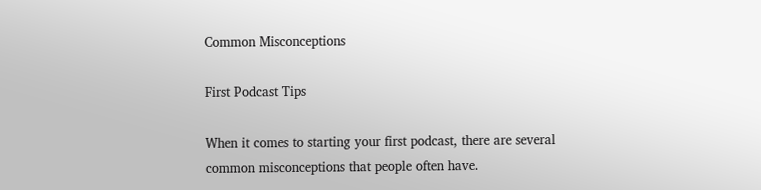Common Misconceptions

First Podcast Tips

When it comes to starting your first podcast, there are several common misconceptions that people often have.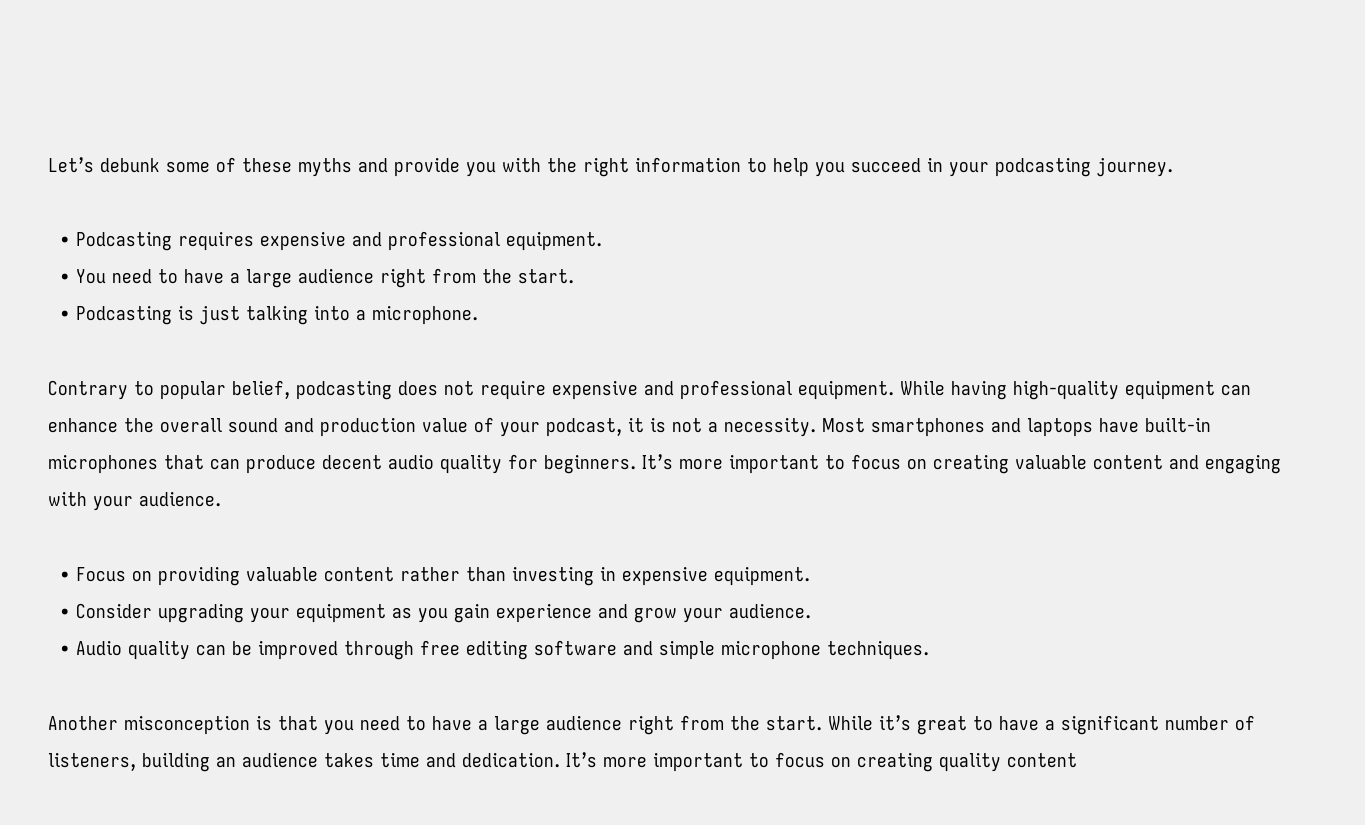Let’s debunk some of these myths and provide you with the right information to help you succeed in your podcasting journey.

  • Podcasting requires expensive and professional equipment.
  • You need to have a large audience right from the start.
  • Podcasting is just talking into a microphone.

Contrary to popular belief, podcasting does not require expensive and professional equipment. While having high-quality equipment can enhance the overall sound and production value of your podcast, it is not a necessity. Most smartphones and laptops have built-in microphones that can produce decent audio quality for beginners. It’s more important to focus on creating valuable content and engaging with your audience.

  • Focus on providing valuable content rather than investing in expensive equipment.
  • Consider upgrading your equipment as you gain experience and grow your audience.
  • Audio quality can be improved through free editing software and simple microphone techniques.

Another misconception is that you need to have a large audience right from the start. While it’s great to have a significant number of listeners, building an audience takes time and dedication. It’s more important to focus on creating quality content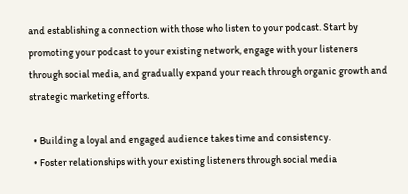and establishing a connection with those who listen to your podcast. Start by promoting your podcast to your existing network, engage with your listeners through social media, and gradually expand your reach through organic growth and strategic marketing efforts.

  • Building a loyal and engaged audience takes time and consistency.
  • Foster relationships with your existing listeners through social media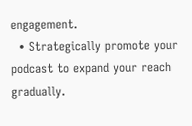engagement.
  • Strategically promote your podcast to expand your reach gradually.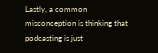Lastly, a common misconception is thinking that podcasting is just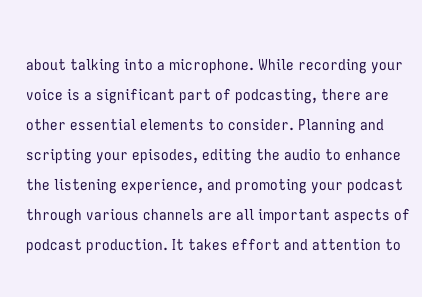about talking into a microphone. While recording your voice is a significant part of podcasting, there are other essential elements to consider. Planning and scripting your episodes, editing the audio to enhance the listening experience, and promoting your podcast through various channels are all important aspects of podcast production. It takes effort and attention to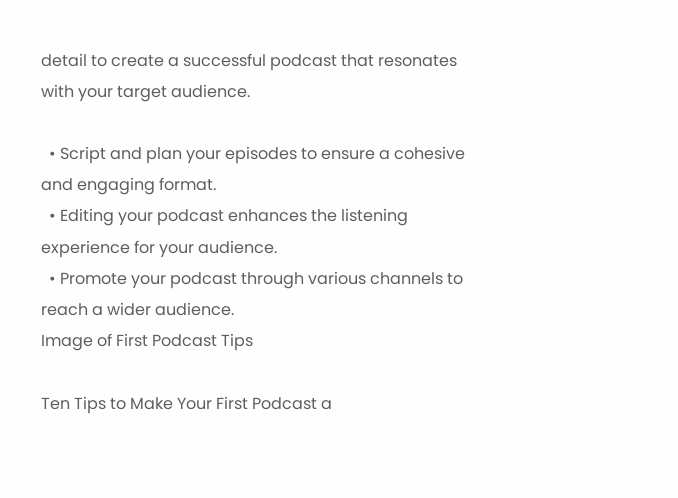detail to create a successful podcast that resonates with your target audience.

  • Script and plan your episodes to ensure a cohesive and engaging format.
  • Editing your podcast enhances the listening experience for your audience.
  • Promote your podcast through various channels to reach a wider audience.
Image of First Podcast Tips

Ten Tips to Make Your First Podcast a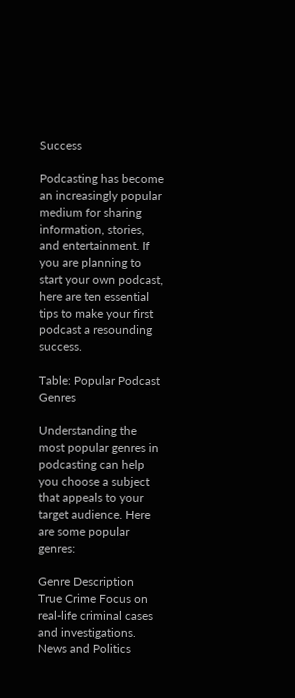Success

Podcasting has become an increasingly popular medium for sharing information, stories, and entertainment. If you are planning to start your own podcast, here are ten essential tips to make your first podcast a resounding success.

Table: Popular Podcast Genres

Understanding the most popular genres in podcasting can help you choose a subject that appeals to your target audience. Here are some popular genres:

Genre Description
True Crime Focus on real-life criminal cases and investigations.
News and Politics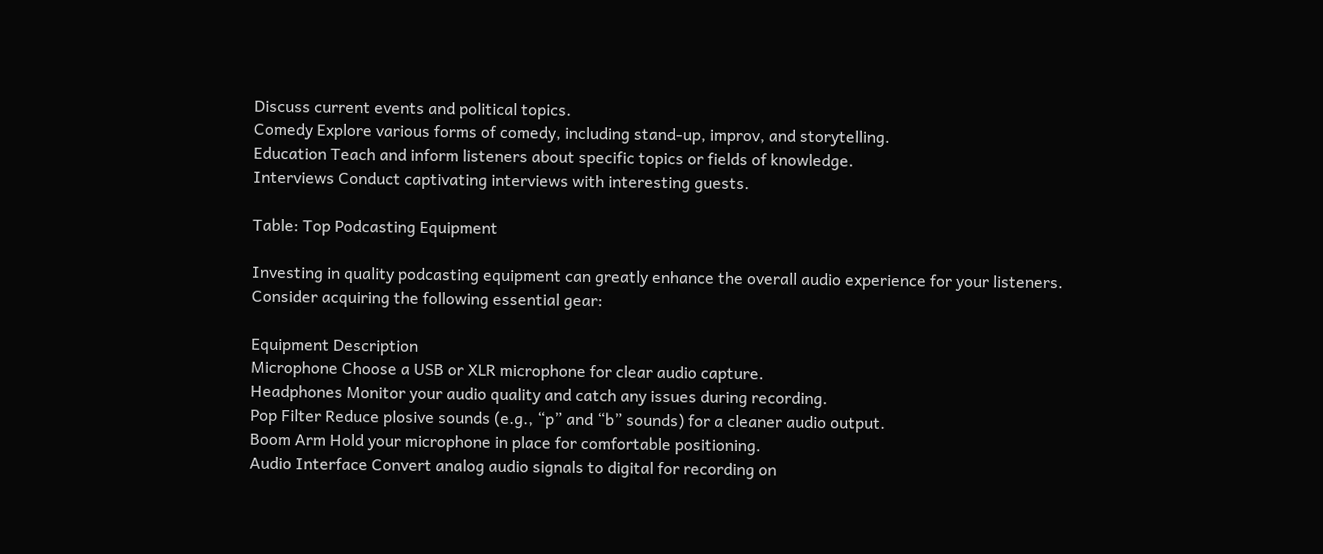Discuss current events and political topics.
Comedy Explore various forms of comedy, including stand-up, improv, and storytelling.
Education Teach and inform listeners about specific topics or fields of knowledge.
Interviews Conduct captivating interviews with interesting guests.

Table: Top Podcasting Equipment

Investing in quality podcasting equipment can greatly enhance the overall audio experience for your listeners. Consider acquiring the following essential gear:

Equipment Description
Microphone Choose a USB or XLR microphone for clear audio capture.
Headphones Monitor your audio quality and catch any issues during recording.
Pop Filter Reduce plosive sounds (e.g., “p” and “b” sounds) for a cleaner audio output.
Boom Arm Hold your microphone in place for comfortable positioning.
Audio Interface Convert analog audio signals to digital for recording on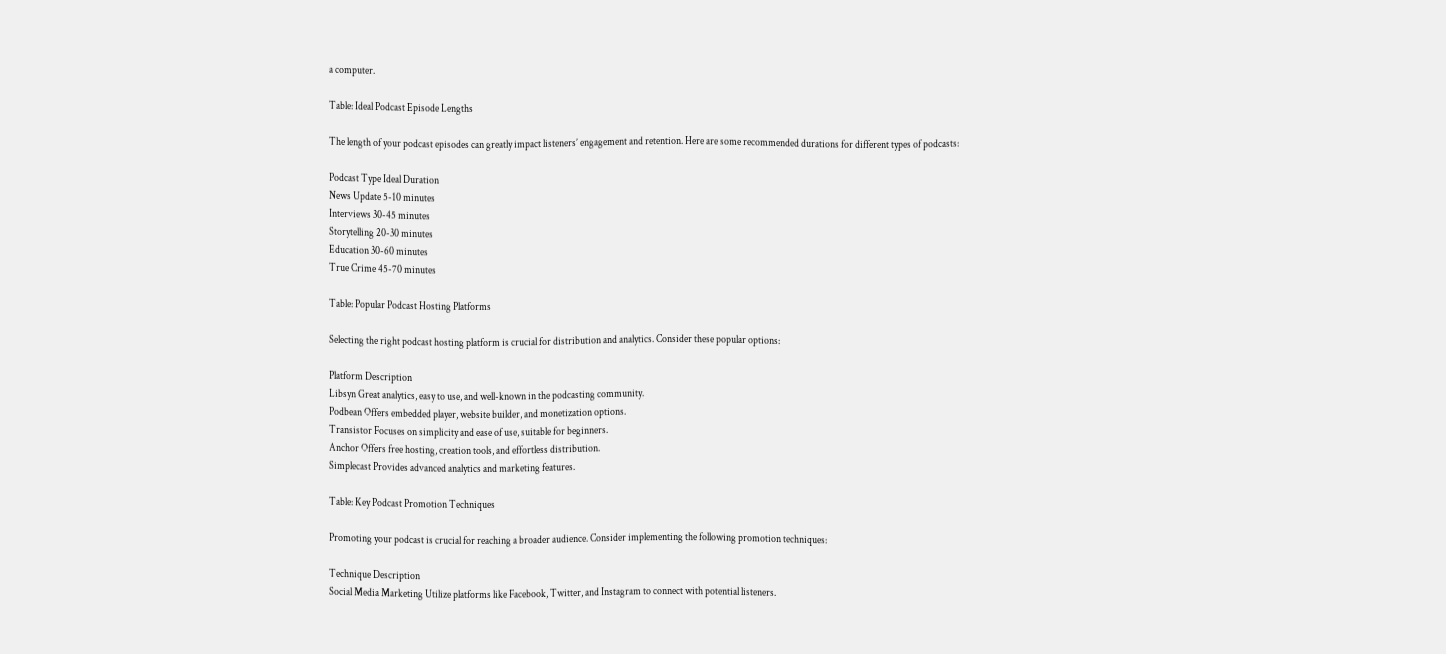a computer.

Table: Ideal Podcast Episode Lengths

The length of your podcast episodes can greatly impact listeners’ engagement and retention. Here are some recommended durations for different types of podcasts:

Podcast Type Ideal Duration
News Update 5-10 minutes
Interviews 30-45 minutes
Storytelling 20-30 minutes
Education 30-60 minutes
True Crime 45-70 minutes

Table: Popular Podcast Hosting Platforms

Selecting the right podcast hosting platform is crucial for distribution and analytics. Consider these popular options:

Platform Description
Libsyn Great analytics, easy to use, and well-known in the podcasting community.
Podbean Offers embedded player, website builder, and monetization options.
Transistor Focuses on simplicity and ease of use, suitable for beginners.
Anchor Offers free hosting, creation tools, and effortless distribution.
Simplecast Provides advanced analytics and marketing features.

Table: Key Podcast Promotion Techniques

Promoting your podcast is crucial for reaching a broader audience. Consider implementing the following promotion techniques:

Technique Description
Social Media Marketing Utilize platforms like Facebook, Twitter, and Instagram to connect with potential listeners.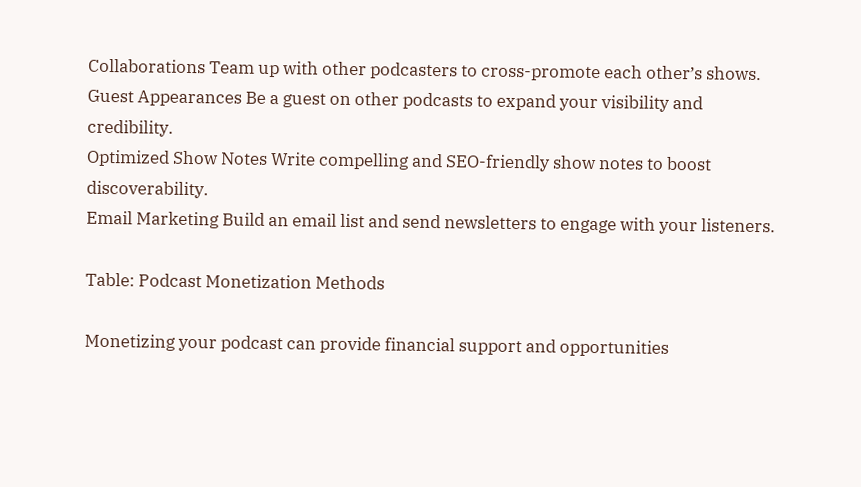Collaborations Team up with other podcasters to cross-promote each other’s shows.
Guest Appearances Be a guest on other podcasts to expand your visibility and credibility.
Optimized Show Notes Write compelling and SEO-friendly show notes to boost discoverability.
Email Marketing Build an email list and send newsletters to engage with your listeners.

Table: Podcast Monetization Methods

Monetizing your podcast can provide financial support and opportunities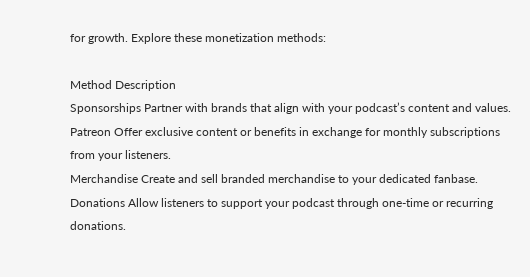for growth. Explore these monetization methods:

Method Description
Sponsorships Partner with brands that align with your podcast’s content and values.
Patreon Offer exclusive content or benefits in exchange for monthly subscriptions from your listeners.
Merchandise Create and sell branded merchandise to your dedicated fanbase.
Donations Allow listeners to support your podcast through one-time or recurring donations.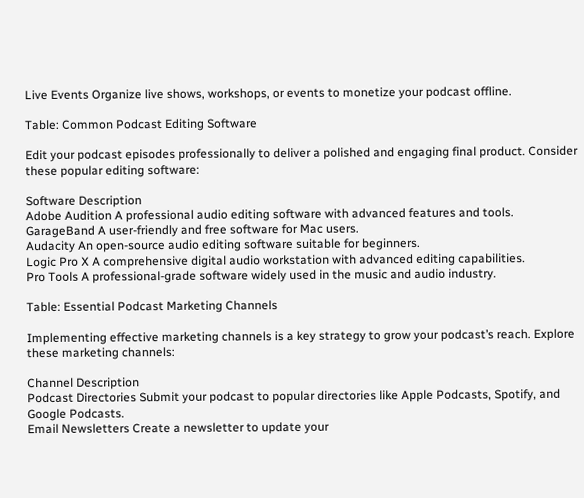Live Events Organize live shows, workshops, or events to monetize your podcast offline.

Table: Common Podcast Editing Software

Edit your podcast episodes professionally to deliver a polished and engaging final product. Consider these popular editing software:

Software Description
Adobe Audition A professional audio editing software with advanced features and tools.
GarageBand A user-friendly and free software for Mac users.
Audacity An open-source audio editing software suitable for beginners.
Logic Pro X A comprehensive digital audio workstation with advanced editing capabilities.
Pro Tools A professional-grade software widely used in the music and audio industry.

Table: Essential Podcast Marketing Channels

Implementing effective marketing channels is a key strategy to grow your podcast’s reach. Explore these marketing channels:

Channel Description
Podcast Directories Submit your podcast to popular directories like Apple Podcasts, Spotify, and Google Podcasts.
Email Newsletters Create a newsletter to update your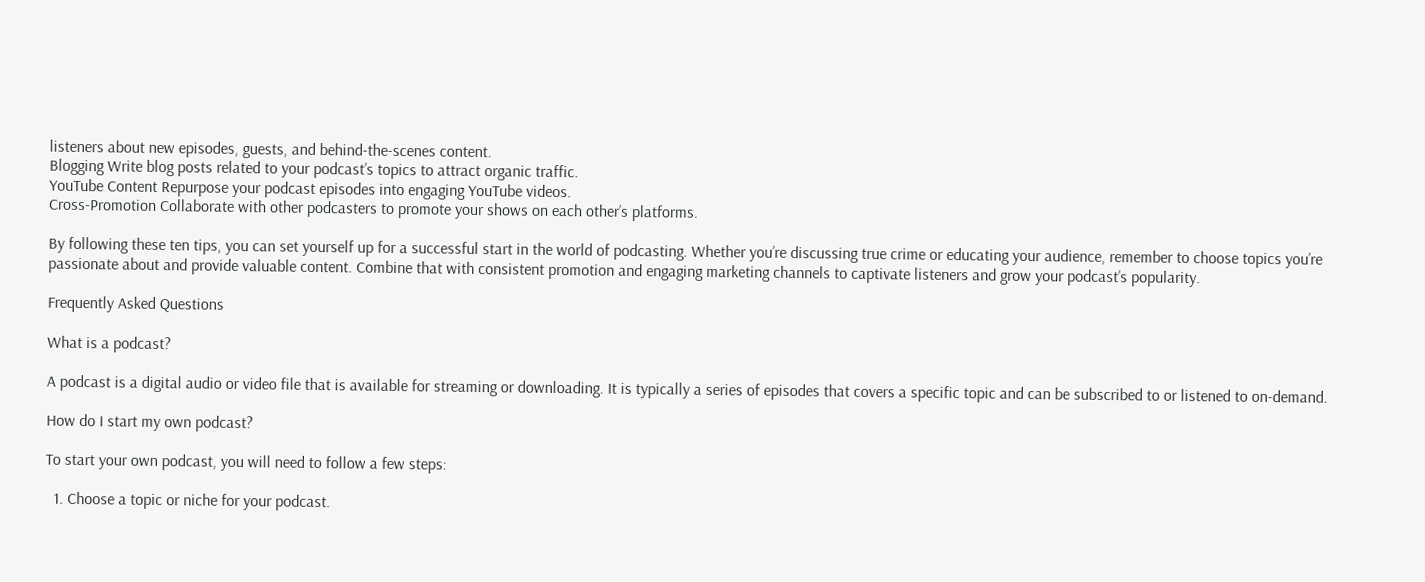listeners about new episodes, guests, and behind-the-scenes content.
Blogging Write blog posts related to your podcast’s topics to attract organic traffic.
YouTube Content Repurpose your podcast episodes into engaging YouTube videos.
Cross-Promotion Collaborate with other podcasters to promote your shows on each other’s platforms.

By following these ten tips, you can set yourself up for a successful start in the world of podcasting. Whether you’re discussing true crime or educating your audience, remember to choose topics you’re passionate about and provide valuable content. Combine that with consistent promotion and engaging marketing channels to captivate listeners and grow your podcast’s popularity.

Frequently Asked Questions

What is a podcast?

A podcast is a digital audio or video file that is available for streaming or downloading. It is typically a series of episodes that covers a specific topic and can be subscribed to or listened to on-demand.

How do I start my own podcast?

To start your own podcast, you will need to follow a few steps:

  1. Choose a topic or niche for your podcast.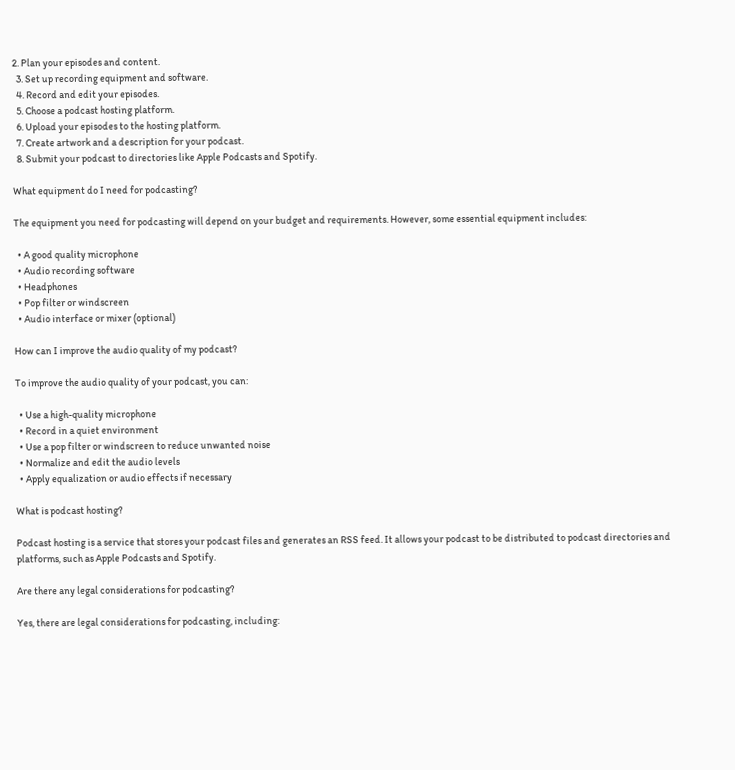2. Plan your episodes and content.
  3. Set up recording equipment and software.
  4. Record and edit your episodes.
  5. Choose a podcast hosting platform.
  6. Upload your episodes to the hosting platform.
  7. Create artwork and a description for your podcast.
  8. Submit your podcast to directories like Apple Podcasts and Spotify.

What equipment do I need for podcasting?

The equipment you need for podcasting will depend on your budget and requirements. However, some essential equipment includes:

  • A good quality microphone
  • Audio recording software
  • Headphones
  • Pop filter or windscreen
  • Audio interface or mixer (optional)

How can I improve the audio quality of my podcast?

To improve the audio quality of your podcast, you can:

  • Use a high-quality microphone
  • Record in a quiet environment
  • Use a pop filter or windscreen to reduce unwanted noise
  • Normalize and edit the audio levels
  • Apply equalization or audio effects if necessary

What is podcast hosting?

Podcast hosting is a service that stores your podcast files and generates an RSS feed. It allows your podcast to be distributed to podcast directories and platforms, such as Apple Podcasts and Spotify.

Are there any legal considerations for podcasting?

Yes, there are legal considerations for podcasting, including: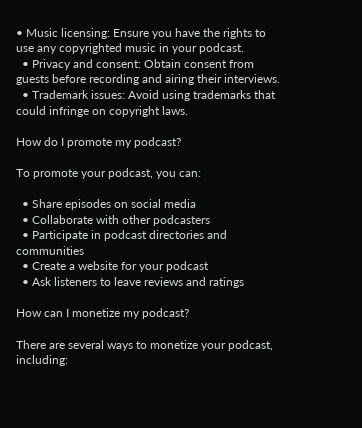• Music licensing: Ensure you have the rights to use any copyrighted music in your podcast.
  • Privacy and consent: Obtain consent from guests before recording and airing their interviews.
  • Trademark issues: Avoid using trademarks that could infringe on copyright laws.

How do I promote my podcast?

To promote your podcast, you can:

  • Share episodes on social media
  • Collaborate with other podcasters
  • Participate in podcast directories and communities
  • Create a website for your podcast
  • Ask listeners to leave reviews and ratings

How can I monetize my podcast?

There are several ways to monetize your podcast, including: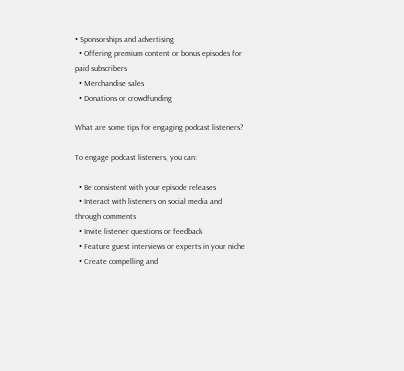• Sponsorships and advertising
  • Offering premium content or bonus episodes for paid subscribers
  • Merchandise sales
  • Donations or crowdfunding

What are some tips for engaging podcast listeners?

To engage podcast listeners, you can:

  • Be consistent with your episode releases
  • Interact with listeners on social media and through comments
  • Invite listener questions or feedback
  • Feature guest interviews or experts in your niche
  • Create compelling and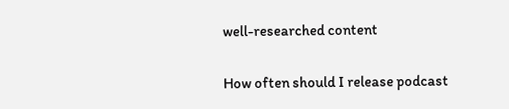well-researched content

How often should I release podcast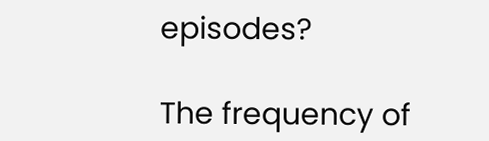episodes?

The frequency of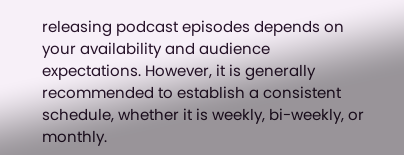releasing podcast episodes depends on your availability and audience expectations. However, it is generally recommended to establish a consistent schedule, whether it is weekly, bi-weekly, or monthly.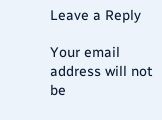Leave a Reply

Your email address will not be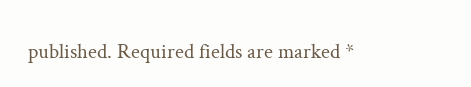published. Required fields are marked *